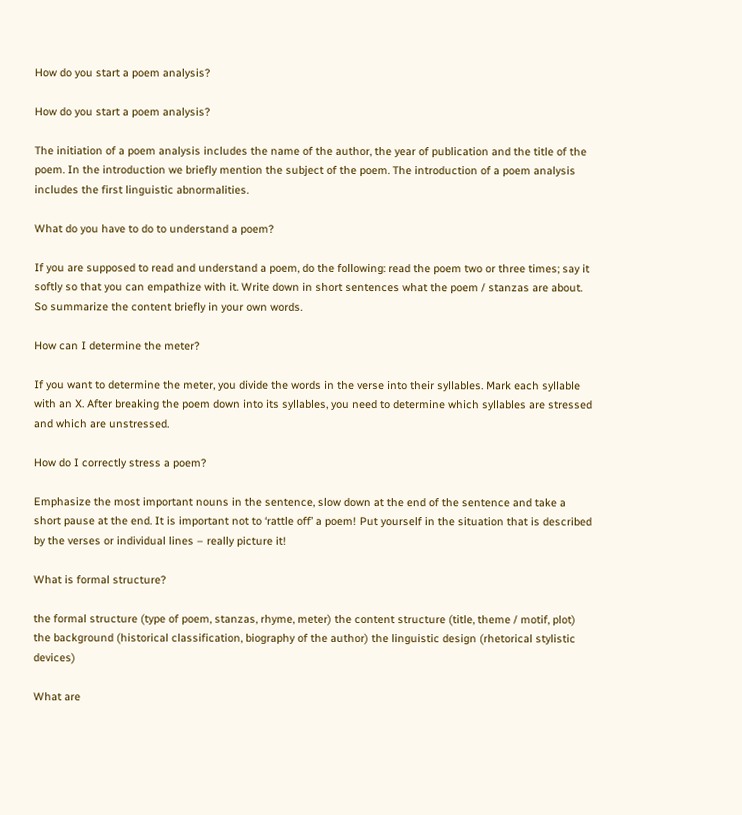How do you start a poem analysis?

How do you start a poem analysis?

The initiation of a poem analysis includes the name of the author, the year of publication and the title of the poem. In the introduction we briefly mention the subject of the poem. The introduction of a poem analysis includes the first linguistic abnormalities.

What do you have to do to understand a poem?

If you are supposed to read and understand a poem, do the following: read the poem two or three times; say it softly so that you can empathize with it. Write down in short sentences what the poem / stanzas are about. So summarize the content briefly in your own words.

How can I determine the meter?

If you want to determine the meter, you divide the words in the verse into their syllables. Mark each syllable with an X. After breaking the poem down into its syllables, you need to determine which syllables are stressed and which are unstressed.

How do I correctly stress a poem?

Emphasize the most important nouns in the sentence, slow down at the end of the sentence and take a short pause at the end. It is important not to ‘rattle off’ a poem! Put yourself in the situation that is described by the verses or individual lines – really picture it!

What is formal structure?

the formal structure (type of poem, stanzas, rhyme, meter) the content structure (title, theme / motif, plot) the background (historical classification, biography of the author) the linguistic design (rhetorical stylistic devices)

What are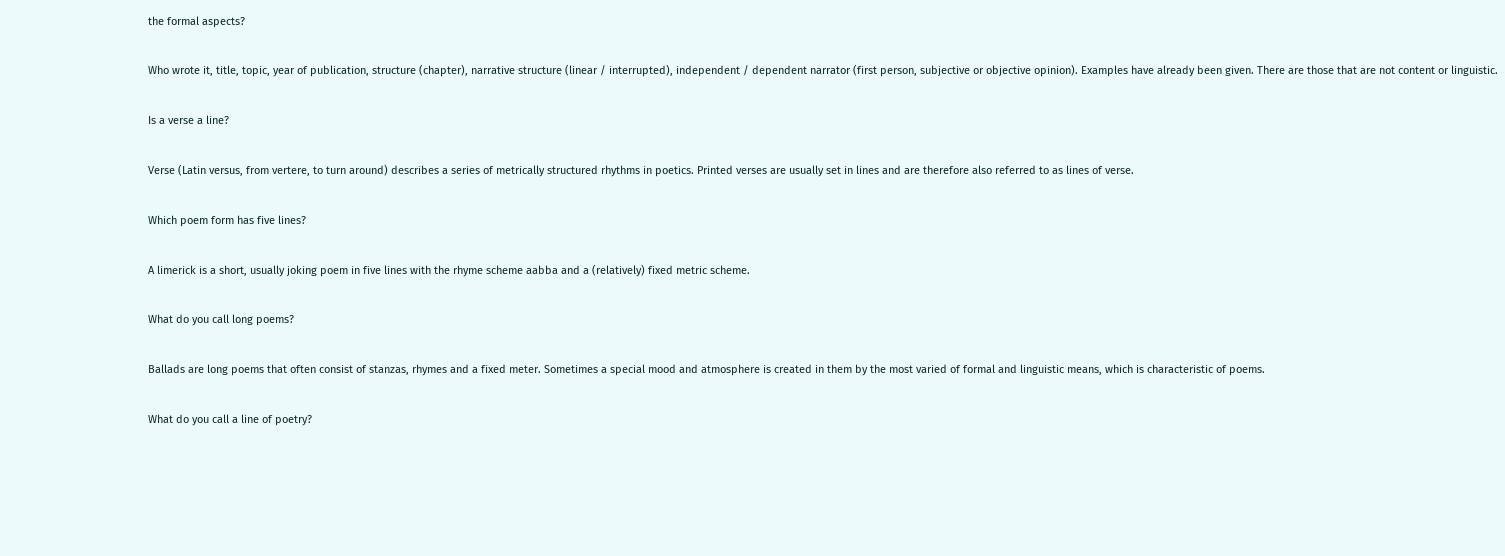the formal aspects?

Who wrote it, title, topic, year of publication, structure (chapter), narrative structure (linear / interrupted), independent / dependent narrator (first person, subjective or objective opinion). Examples have already been given. There are those that are not content or linguistic.

Is a verse a line?

Verse (Latin versus, from vertere, to turn around) describes a series of metrically structured rhythms in poetics. Printed verses are usually set in lines and are therefore also referred to as lines of verse.

Which poem form has five lines?

A limerick is a short, usually joking poem in five lines with the rhyme scheme aabba and a (relatively) fixed metric scheme.

What do you call long poems?

Ballads are long poems that often consist of stanzas, rhymes and a fixed meter. Sometimes a special mood and atmosphere is created in them by the most varied of formal and linguistic means, which is characteristic of poems.

What do you call a line of poetry?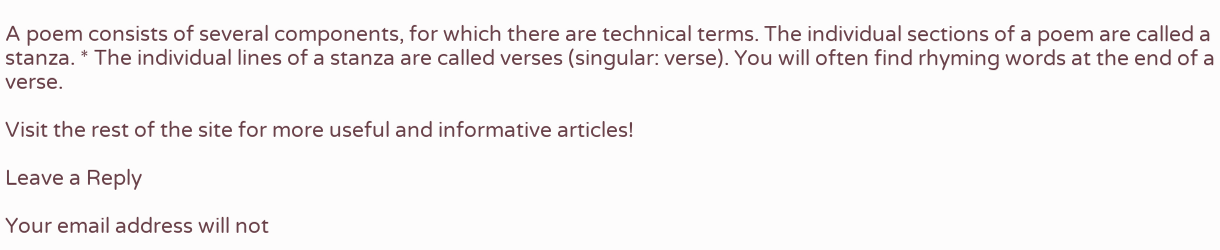A poem consists of several components, for which there are technical terms. The individual sections of a poem are called a stanza. * The individual lines of a stanza are called verses (singular: verse). You will often find rhyming words at the end of a verse.

Visit the rest of the site for more useful and informative articles!

Leave a Reply

Your email address will not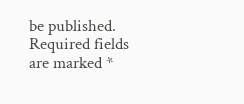be published. Required fields are marked *